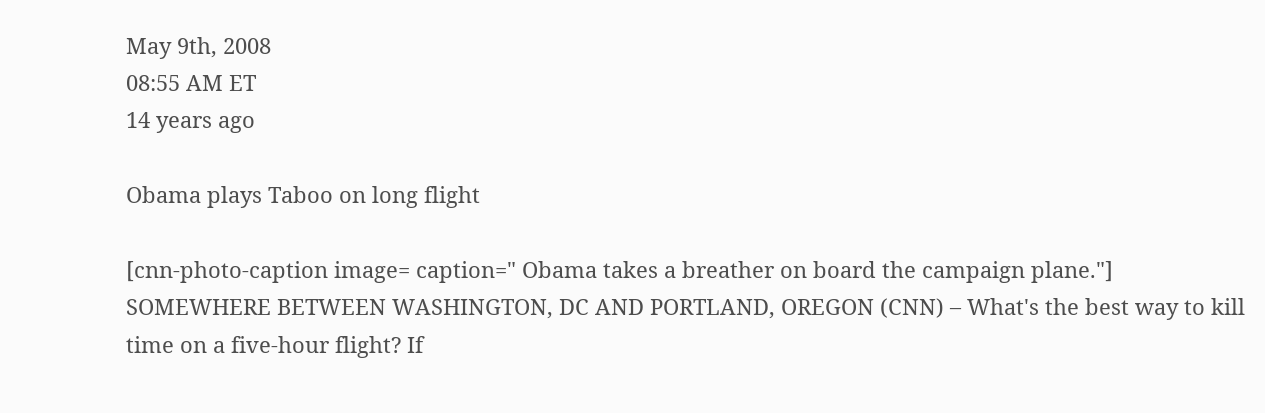May 9th, 2008
08:55 AM ET
14 years ago

Obama plays Taboo on long flight

[cnn-photo-caption image= caption=" Obama takes a breather on board the campaign plane."]
SOMEWHERE BETWEEN WASHINGTON, DC AND PORTLAND, OREGON (CNN) – What's the best way to kill time on a five-hour flight? If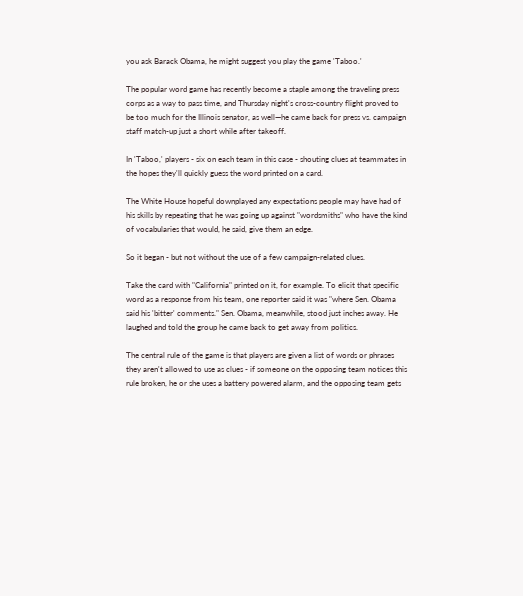you ask Barack Obama, he might suggest you play the game 'Taboo.'

The popular word game has recently become a staple among the traveling press corps as a way to pass time, and Thursday night's cross-country flight proved to be too much for the Illinois senator, as well—he came back for press vs. campaign staff match-up just a short while after takeoff.

In 'Taboo,' players - six on each team in this case - shouting clues at teammates in the hopes they'll quickly guess the word printed on a card.

The White House hopeful downplayed any expectations people may have had of his skills by repeating that he was going up against "wordsmiths" who have the kind of vocabularies that would, he said, give them an edge.

So it began - but not without the use of a few campaign-related clues.

Take the card with "California" printed on it, for example. To elicit that specific word as a response from his team, one reporter said it was "where Sen. Obama said his 'bitter' comments." Sen. Obama, meanwhile, stood just inches away. He laughed and told the group he came back to get away from politics.

The central rule of the game is that players are given a list of words or phrases they aren't allowed to use as clues - if someone on the opposing team notices this rule broken, he or she uses a battery powered alarm, and the opposing team gets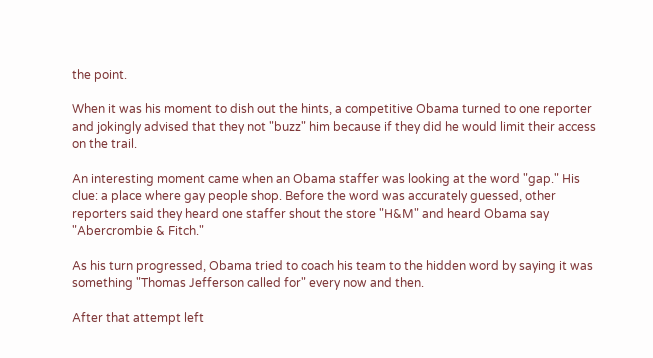the point.

When it was his moment to dish out the hints, a competitive Obama turned to one reporter and jokingly advised that they not "buzz" him because if they did he would limit their access on the trail.

An interesting moment came when an Obama staffer was looking at the word "gap." His clue: a place where gay people shop. Before the word was accurately guessed, other reporters said they heard one staffer shout the store "H&M" and heard Obama say "Abercrombie & Fitch."

As his turn progressed, Obama tried to coach his team to the hidden word by saying it was something "Thomas Jefferson called for" every now and then.

After that attempt left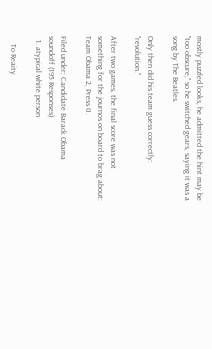mostly puzzled looks, he admitted the hint may be "too obscure," so he switched gears, saying it was a song by The Beatles.

Only then did his team guess correctly: "revolution."

After two games, the final score was not something for the journos on board to brag about: Team Obama 2, Press 0.

Filed under: Candidate Barack Obama
soundoff (195 Responses)
  1. atypical white person

    To Reaity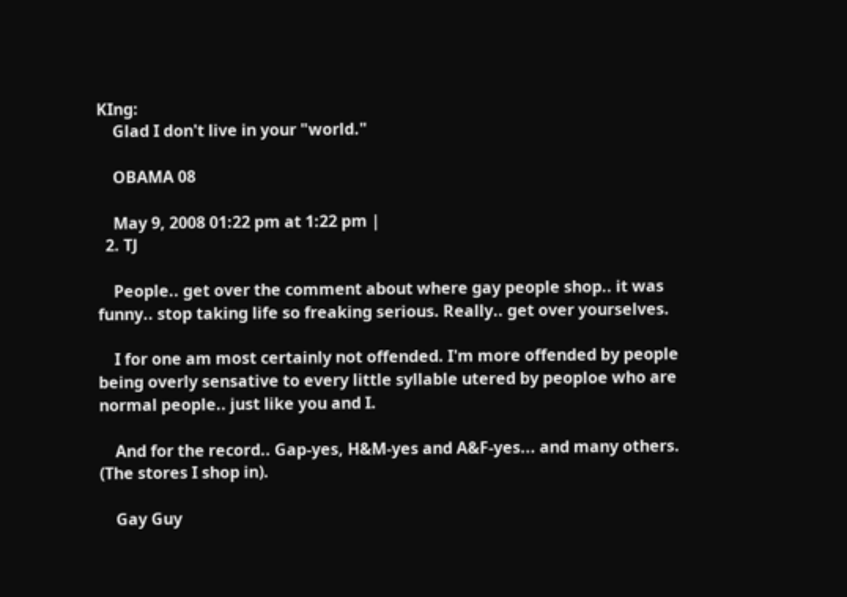KIng:
    Glad I don't live in your "world."

    OBAMA 08

    May 9, 2008 01:22 pm at 1:22 pm |
  2. TJ

    People.. get over the comment about where gay people shop.. it was funny.. stop taking life so freaking serious. Really.. get over yourselves.

    I for one am most certainly not offended. I'm more offended by people being overly sensative to every little syllable utered by peoploe who are normal people.. just like you and I.

    And for the record.. Gap-yes, H&M-yes and A&F-yes... and many others. (The stores I shop in).

    Gay Guy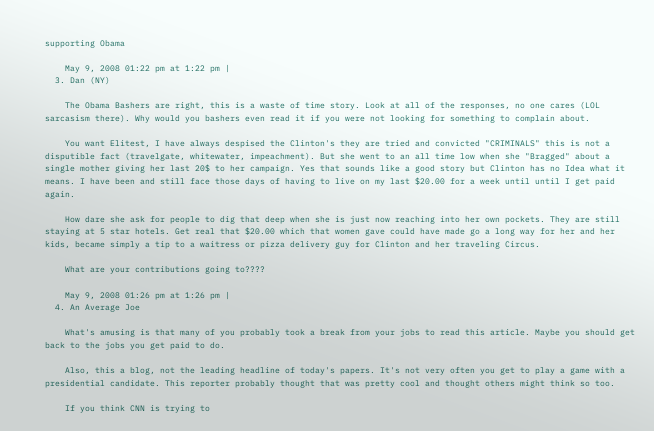supporting Obama

    May 9, 2008 01:22 pm at 1:22 pm |
  3. Dan (NY)

    The Obama Bashers are right, this is a waste of time story. Look at all of the responses, no one cares (LOL sarcasism there). Why would you bashers even read it if you were not looking for something to complain about.

    You want Elitest, I have always despised the Clinton's they are tried and convicted "CRIMINALS" this is not a disputible fact (travelgate, whitewater, impeachment). But she went to an all time low when she "Bragged" about a single mother giving her last 20$ to her campaign. Yes that sounds like a good story but Clinton has no Idea what it means. I have been and still face those days of having to live on my last $20.00 for a week until until I get paid again.

    How dare she ask for people to dig that deep when she is just now reaching into her own pockets. They are still staying at 5 star hotels. Get real that $20.00 which that women gave could have made go a long way for her and her kids, became simply a tip to a waitress or pizza delivery guy for Clinton and her traveling Circus.

    What are your contributions going to????

    May 9, 2008 01:26 pm at 1:26 pm |
  4. An Average Joe

    What's amusing is that many of you probably took a break from your jobs to read this article. Maybe you should get back to the jobs you get paid to do.

    Also, this a blog, not the leading headline of today's papers. It's not very often you get to play a game with a presidential candidate. This reporter probably thought that was pretty cool and thought others might think so too.

    If you think CNN is trying to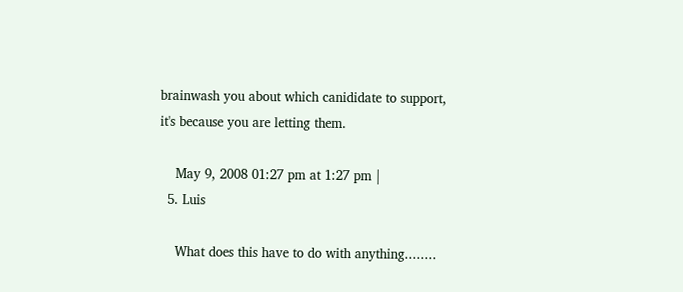brainwash you about which canididate to support, it's because you are letting them.

    May 9, 2008 01:27 pm at 1:27 pm |
  5. Luis

    What does this have to do with anything........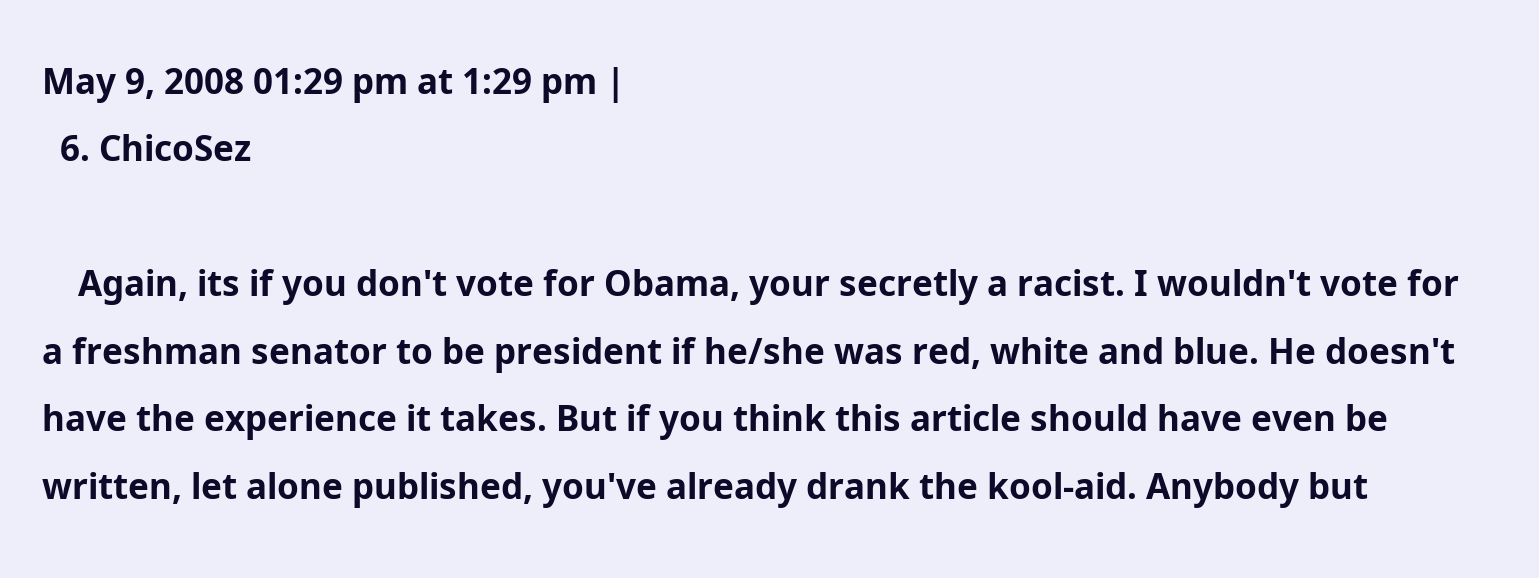May 9, 2008 01:29 pm at 1:29 pm |
  6. ChicoSez

    Again, its if you don't vote for Obama, your secretly a racist. I wouldn't vote for a freshman senator to be president if he/she was red, white and blue. He doesn't have the experience it takes. But if you think this article should have even be written, let alone published, you've already drank the kool-aid. Anybody but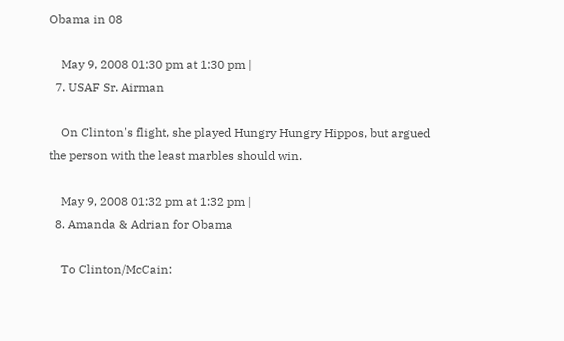Obama in 08

    May 9, 2008 01:30 pm at 1:30 pm |
  7. USAF Sr. Airman

    On Clinton's flight, she played Hungry Hungry Hippos, but argued the person with the least marbles should win.

    May 9, 2008 01:32 pm at 1:32 pm |
  8. Amanda & Adrian for Obama

    To Clinton/McCain: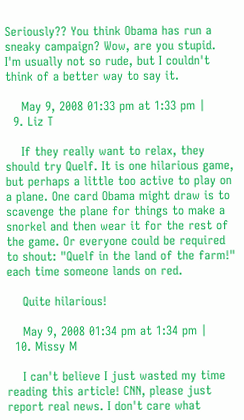Seriously?? You think Obama has run a sneaky campaign? Wow, are you stupid. I'm usually not so rude, but I couldn't think of a better way to say it.

    May 9, 2008 01:33 pm at 1:33 pm |
  9. Liz T

    If they really want to relax, they should try Quelf. It is one hilarious game, but perhaps a little too active to play on a plane. One card Obama might draw is to scavenge the plane for things to make a snorkel and then wear it for the rest of the game. Or everyone could be required to shout: "Quelf in the land of the farm!" each time someone lands on red.

    Quite hilarious!

    May 9, 2008 01:34 pm at 1:34 pm |
  10. Missy M

    I can't believe I just wasted my time reading this article! CNN, please just report real news. I don't care what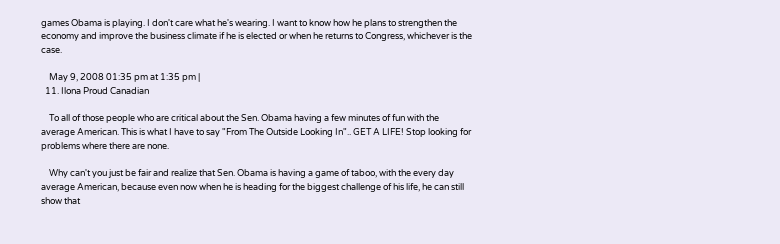games Obama is playing. I don't care what he's wearing. I want to know how he plans to strengthen the economy and improve the business climate if he is elected or when he returns to Congress, whichever is the case.

    May 9, 2008 01:35 pm at 1:35 pm |
  11. Ilona Proud Canadian

    To all of those people who are critical about the Sen. Obama having a few minutes of fun with the average American. This is what I have to say "From The Outside Looking In".. GET A LIFE! Stop looking for problems where there are none.

    Why can't you just be fair and realize that Sen. Obama is having a game of taboo, with the every day average American, because even now when he is heading for the biggest challenge of his life, he can still show that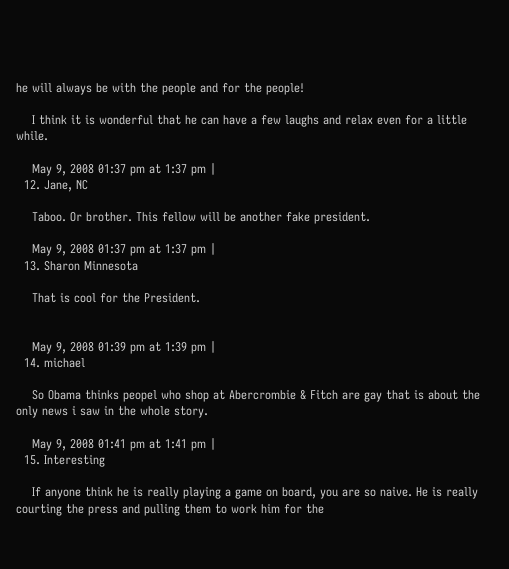he will always be with the people and for the people!

    I think it is wonderful that he can have a few laughs and relax even for a little while.

    May 9, 2008 01:37 pm at 1:37 pm |
  12. Jane, NC

    Taboo. Or brother. This fellow will be another fake president.

    May 9, 2008 01:37 pm at 1:37 pm |
  13. Sharon Minnesota

    That is cool for the President.


    May 9, 2008 01:39 pm at 1:39 pm |
  14. michael

    So Obama thinks peopel who shop at Abercrombie & Fitch are gay that is about the only news i saw in the whole story.

    May 9, 2008 01:41 pm at 1:41 pm |
  15. Interesting

    If anyone think he is really playing a game on board, you are so naive. He is really courting the press and pulling them to work him for the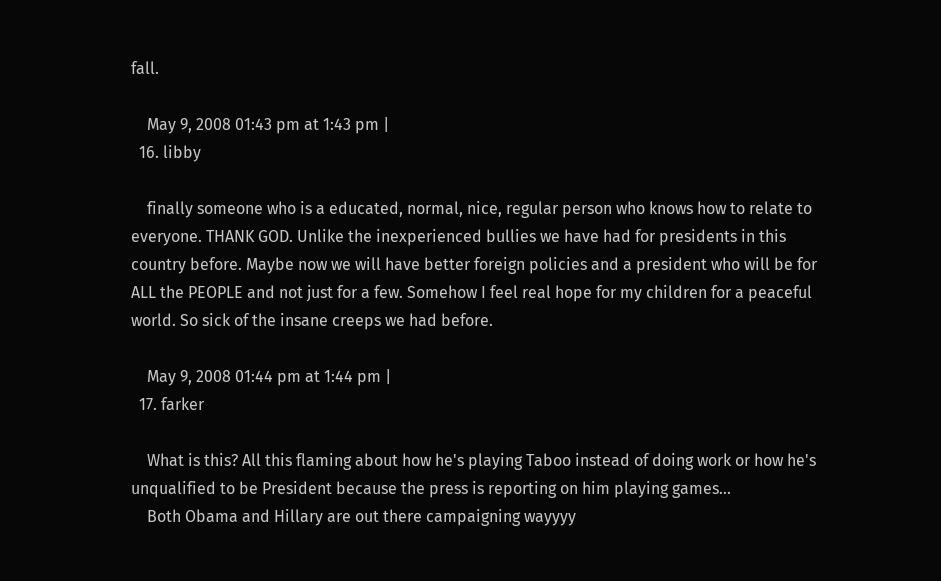fall.

    May 9, 2008 01:43 pm at 1:43 pm |
  16. libby

    finally someone who is a educated, normal, nice, regular person who knows how to relate to everyone. THANK GOD. Unlike the inexperienced bullies we have had for presidents in this country before. Maybe now we will have better foreign policies and a president who will be for ALL the PEOPLE and not just for a few. Somehow I feel real hope for my children for a peaceful world. So sick of the insane creeps we had before.

    May 9, 2008 01:44 pm at 1:44 pm |
  17. farker

    What is this? All this flaming about how he's playing Taboo instead of doing work or how he's unqualified to be President because the press is reporting on him playing games...
    Both Obama and Hillary are out there campaigning wayyyy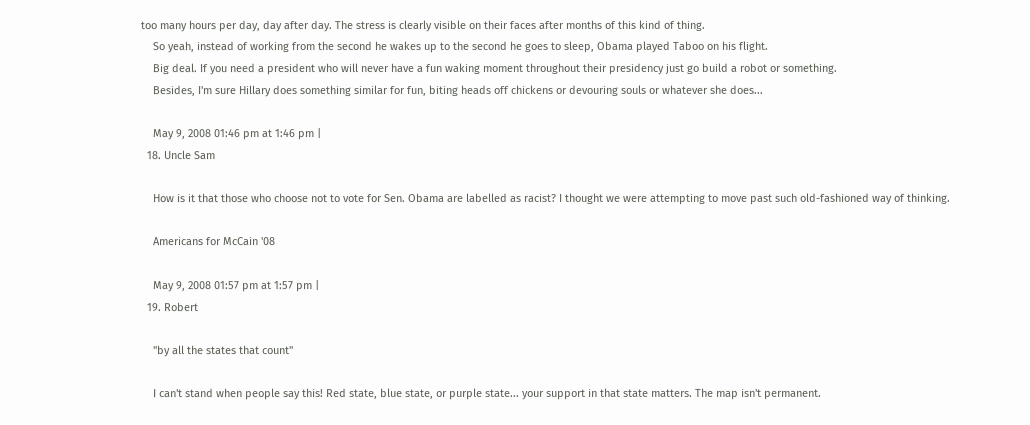too many hours per day, day after day. The stress is clearly visible on their faces after months of this kind of thing.
    So yeah, instead of working from the second he wakes up to the second he goes to sleep, Obama played Taboo on his flight.
    Big deal. If you need a president who will never have a fun waking moment throughout their presidency just go build a robot or something.
    Besides, I'm sure Hillary does something similar for fun, biting heads off chickens or devouring souls or whatever she does...

    May 9, 2008 01:46 pm at 1:46 pm |
  18. Uncle Sam

    How is it that those who choose not to vote for Sen. Obama are labelled as racist? I thought we were attempting to move past such old-fashioned way of thinking.

    Americans for McCain '08

    May 9, 2008 01:57 pm at 1:57 pm |
  19. Robert

    "by all the states that count"

    I can't stand when people say this! Red state, blue state, or purple state... your support in that state matters. The map isn't permanent.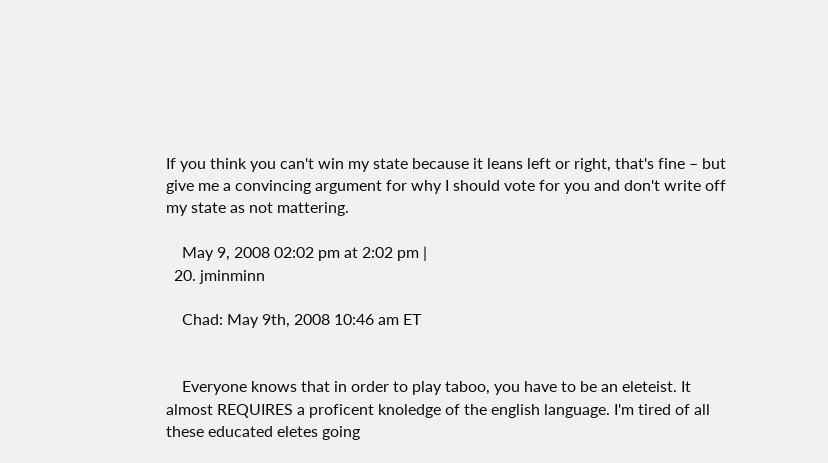If you think you can't win my state because it leans left or right, that's fine – but give me a convincing argument for why I should vote for you and don't write off my state as not mattering.

    May 9, 2008 02:02 pm at 2:02 pm |
  20. jminminn

    Chad: May 9th, 2008 10:46 am ET


    Everyone knows that in order to play taboo, you have to be an eleteist. It almost REQUIRES a proficent knoledge of the english language. I'm tired of all these educated eletes going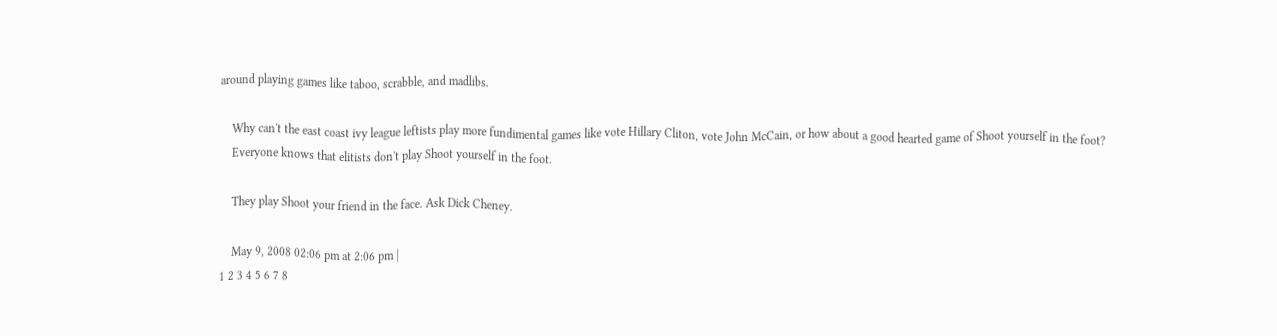around playing games like taboo, scrabble, and madlibs.

    Why can't the east coast ivy league leftists play more fundimental games like vote Hillary Cliton, vote John McCain, or how about a good hearted game of Shoot yourself in the foot?
    Everyone knows that elitists don't play Shoot yourself in the foot.

    They play Shoot your friend in the face. Ask Dick Cheney.

    May 9, 2008 02:06 pm at 2:06 pm |
1 2 3 4 5 6 7 8